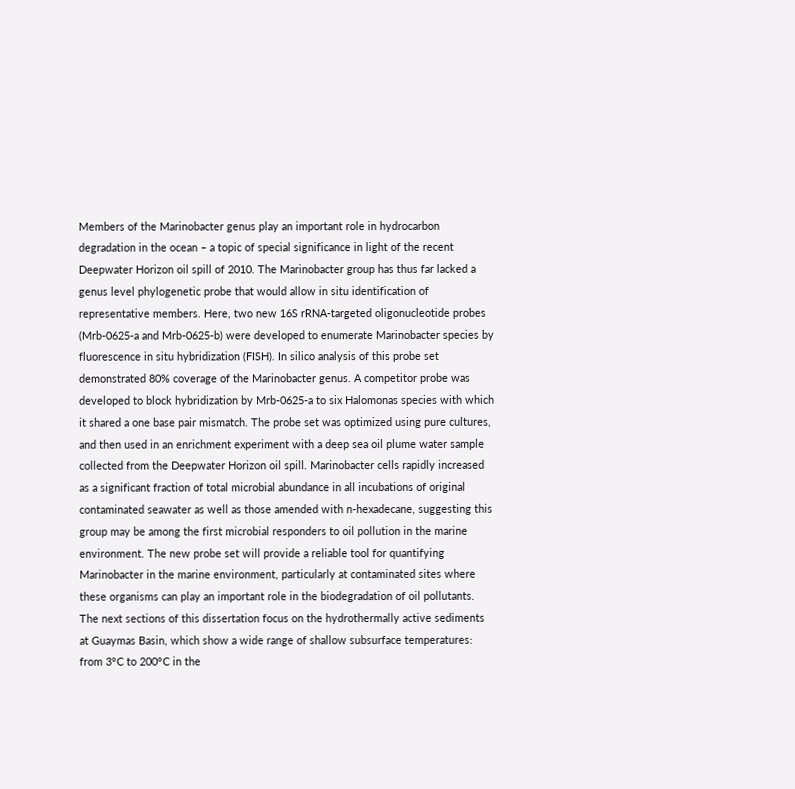Members of the Marinobacter genus play an important role in hydrocarbon degradation in the ocean – a topic of special significance in light of the recent Deepwater Horizon oil spill of 2010. The Marinobacter group has thus far lacked a genus level phylogenetic probe that would allow in situ identification of representative members. Here, two new 16S rRNA-targeted oligonucleotide probes (Mrb-0625-a and Mrb-0625-b) were developed to enumerate Marinobacter species by fluorescence in situ hybridization (FISH). In silico analysis of this probe set demonstrated 80% coverage of the Marinobacter genus. A competitor probe was developed to block hybridization by Mrb-0625-a to six Halomonas species with which it shared a one base pair mismatch. The probe set was optimized using pure cultures, and then used in an enrichment experiment with a deep sea oil plume water sample collected from the Deepwater Horizon oil spill. Marinobacter cells rapidly increased as a significant fraction of total microbial abundance in all incubations of original contaminated seawater as well as those amended with n-hexadecane, suggesting this group may be among the first microbial responders to oil pollution in the marine environment. The new probe set will provide a reliable tool for quantifying Marinobacter in the marine environment, particularly at contaminated sites where these organisms can play an important role in the biodegradation of oil pollutants. The next sections of this dissertation focus on the hydrothermally active sediments at Guaymas Basin, which show a wide range of shallow subsurface temperatures: from 3°C to 200°C in the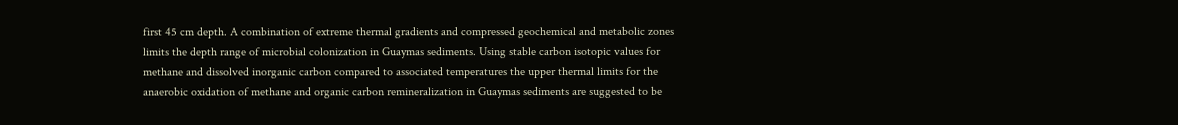first 45 cm depth. A combination of extreme thermal gradients and compressed geochemical and metabolic zones limits the depth range of microbial colonization in Guaymas sediments. Using stable carbon isotopic values for methane and dissolved inorganic carbon compared to associated temperatures the upper thermal limits for the anaerobic oxidation of methane and organic carbon remineralization in Guaymas sediments are suggested to be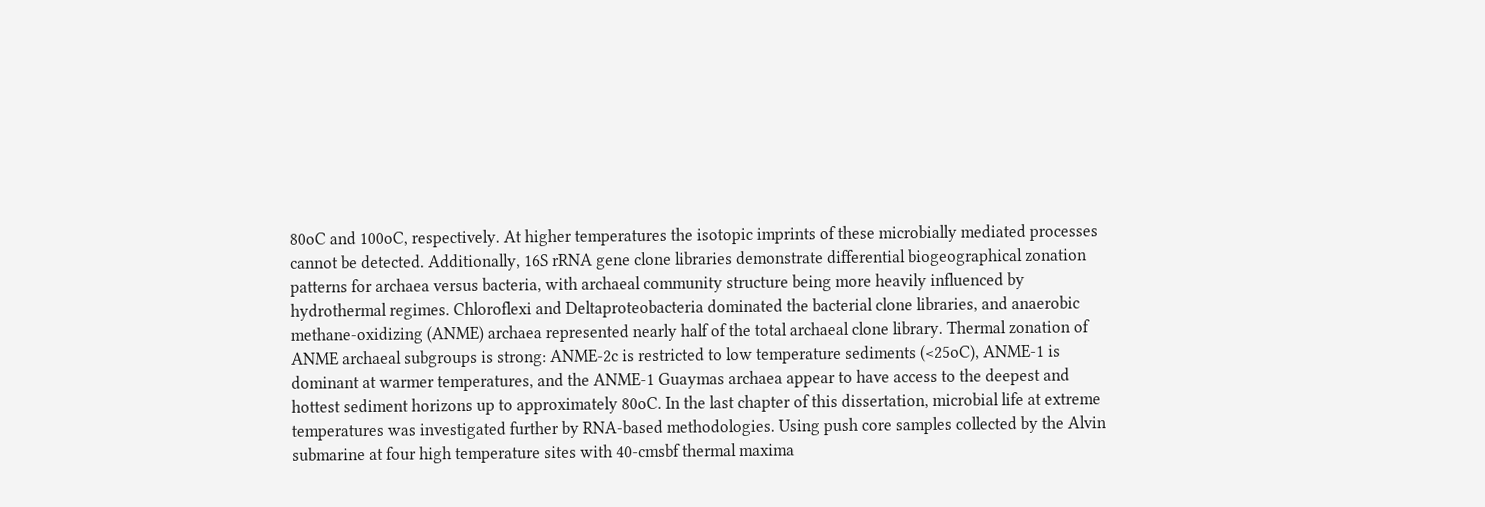80oC and 100oC, respectively. At higher temperatures the isotopic imprints of these microbially mediated processes cannot be detected. Additionally, 16S rRNA gene clone libraries demonstrate differential biogeographical zonation patterns for archaea versus bacteria, with archaeal community structure being more heavily influenced by hydrothermal regimes. Chloroflexi and Deltaproteobacteria dominated the bacterial clone libraries, and anaerobic methane-oxidizing (ANME) archaea represented nearly half of the total archaeal clone library. Thermal zonation of ANME archaeal subgroups is strong: ANME-2c is restricted to low temperature sediments (<25oC), ANME-1 is dominant at warmer temperatures, and the ANME-1 Guaymas archaea appear to have access to the deepest and hottest sediment horizons up to approximately 80oC. In the last chapter of this dissertation, microbial life at extreme temperatures was investigated further by RNA-based methodologies. Using push core samples collected by the Alvin submarine at four high temperature sites with 40-cmsbf thermal maxima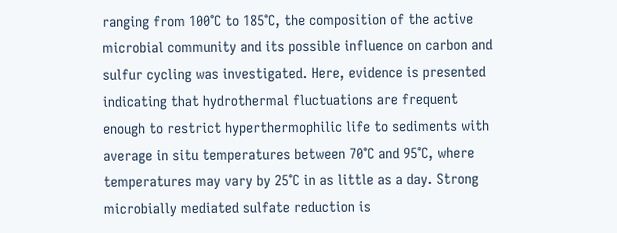ranging from 100°C to 185°C, the composition of the active microbial community and its possible influence on carbon and sulfur cycling was investigated. Here, evidence is presented indicating that hydrothermal fluctuations are frequent enough to restrict hyperthermophilic life to sediments with average in situ temperatures between 70°C and 95°C, where temperatures may vary by 25°C in as little as a day. Strong microbially mediated sulfate reduction is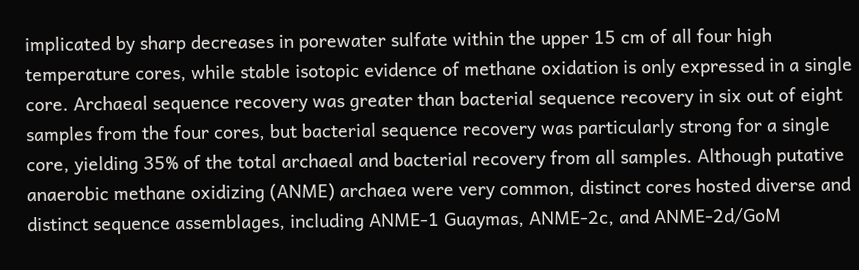implicated by sharp decreases in porewater sulfate within the upper 15 cm of all four high temperature cores, while stable isotopic evidence of methane oxidation is only expressed in a single core. Archaeal sequence recovery was greater than bacterial sequence recovery in six out of eight samples from the four cores, but bacterial sequence recovery was particularly strong for a single core, yielding 35% of the total archaeal and bacterial recovery from all samples. Although putative anaerobic methane oxidizing (ANME) archaea were very common, distinct cores hosted diverse and distinct sequence assemblages, including ANME-1 Guaymas, ANME-2c, and ANME-2d/GoM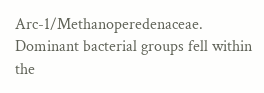Arc-1/Methanoperedenaceae. Dominant bacterial groups fell within the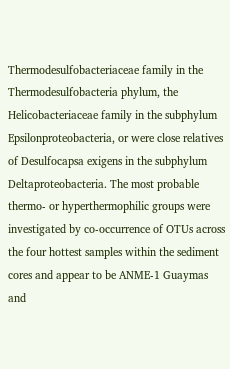Thermodesulfobacteriaceae family in the Thermodesulfobacteria phylum, the Helicobacteriaceae family in the subphylum Epsilonproteobacteria, or were close relatives of Desulfocapsa exigens in the subphylum Deltaproteobacteria. The most probable thermo- or hyperthermophilic groups were investigated by co-occurrence of OTUs across the four hottest samples within the sediment cores and appear to be ANME-1 Guaymas and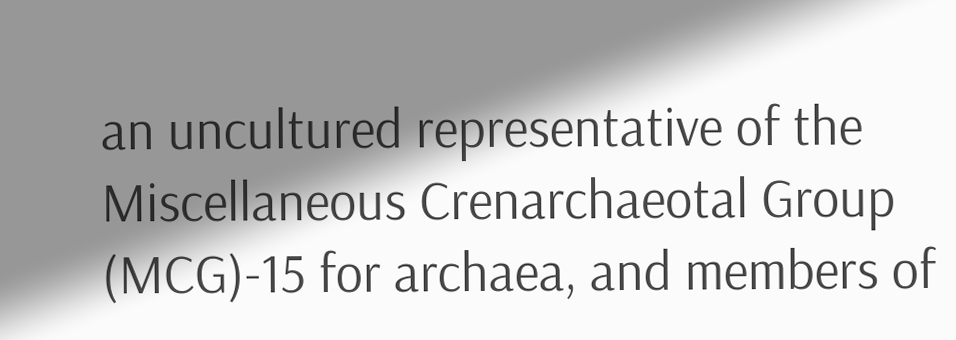an uncultured representative of the Miscellaneous Crenarchaeotal Group (MCG)-15 for archaea, and members of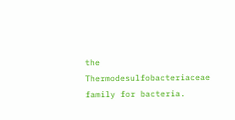the Thermodesulfobacteriaceae family for bacteria.